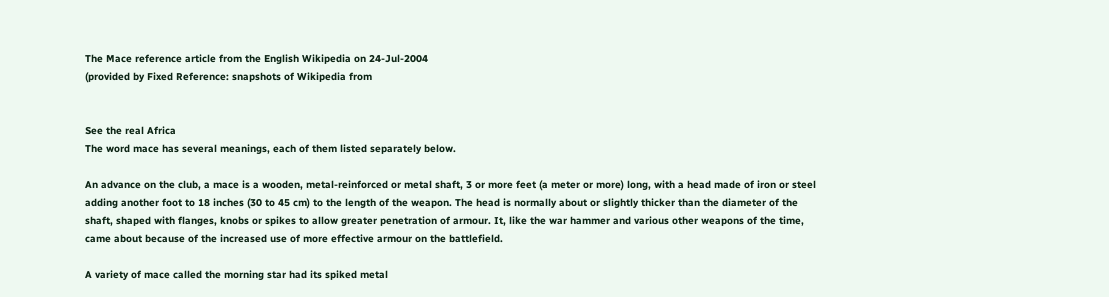The Mace reference article from the English Wikipedia on 24-Jul-2004
(provided by Fixed Reference: snapshots of Wikipedia from


See the real Africa
The word mace has several meanings, each of them listed separately below.

An advance on the club, a mace is a wooden, metal-reinforced or metal shaft, 3 or more feet (a meter or more) long, with a head made of iron or steel adding another foot to 18 inches (30 to 45 cm) to the length of the weapon. The head is normally about or slightly thicker than the diameter of the shaft, shaped with flanges, knobs or spikes to allow greater penetration of armour. It, like the war hammer and various other weapons of the time, came about because of the increased use of more effective armour on the battlefield.

A variety of mace called the morning star had its spiked metal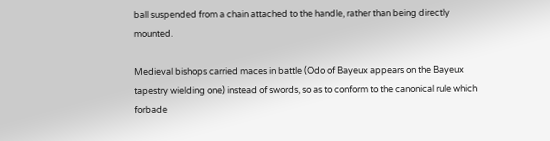ball suspended from a chain attached to the handle, rather than being directly mounted.

Medieval bishops carried maces in battle (Odo of Bayeux appears on the Bayeux tapestry wielding one) instead of swords, so as to conform to the canonical rule which forbade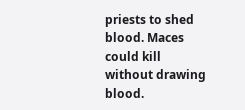priests to shed blood. Maces could kill without drawing blood.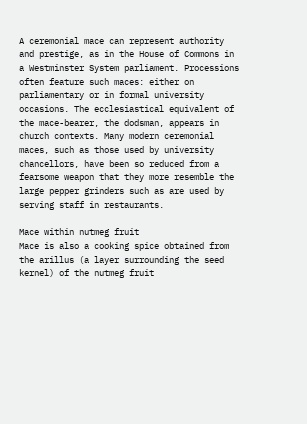A ceremonial mace can represent authority and prestige, as in the House of Commons in a Westminster System parliament. Processions often feature such maces: either on parliamentary or in formal university occasions. The ecclesiastical equivalent of the mace-bearer, the dodsman, appears in church contexts. Many modern ceremonial maces, such as those used by university chancellors, have been so reduced from a fearsome weapon that they more resemble the large pepper grinders such as are used by serving staff in restaurants.

Mace within nutmeg fruit
Mace is also a cooking spice obtained from the arillus (a layer surrounding the seed kernel) of the nutmeg fruit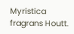Myristica fragrans Houtt.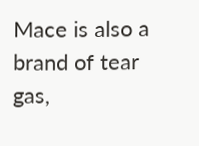Mace is also a brand of tear gas,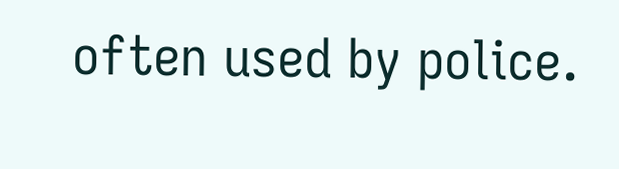often used by police.